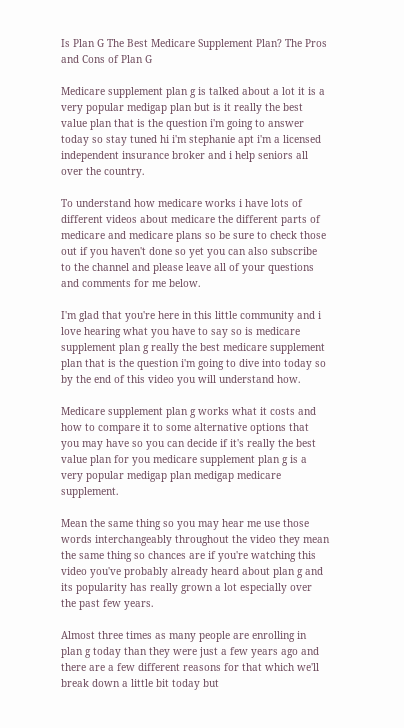Is Plan G The Best Medicare Supplement Plan? The Pros and Cons of Plan G

Medicare supplement plan g is talked about a lot it is a very popular medigap plan but is it really the best value plan that is the question i'm going to answer today so stay tuned hi i'm stephanie apt i'm a licensed independent insurance broker and i help seniors all over the country.

To understand how medicare works i have lots of different videos about medicare the different parts of medicare and medicare plans so be sure to check those out if you haven't done so yet you can also subscribe to the channel and please leave all of your questions and comments for me below.

I'm glad that you're here in this little community and i love hearing what you have to say so is medicare supplement plan g really the best medicare supplement plan that is the question i'm going to dive into today so by the end of this video you will understand how.

Medicare supplement plan g works what it costs and how to compare it to some alternative options that you may have so you can decide if it's really the best value plan for you medicare supplement plan g is a very popular medigap plan medigap medicare supplement.

Mean the same thing so you may hear me use those words interchangeably throughout the video they mean the same thing so chances are if you're watching this video you've probably already heard about plan g and its popularity has really grown a lot especially over the past few years.

Almost three times as many people are enrolling in plan g today than they were just a few years ago and there are a few different reasons for that which we'll break down a little bit today but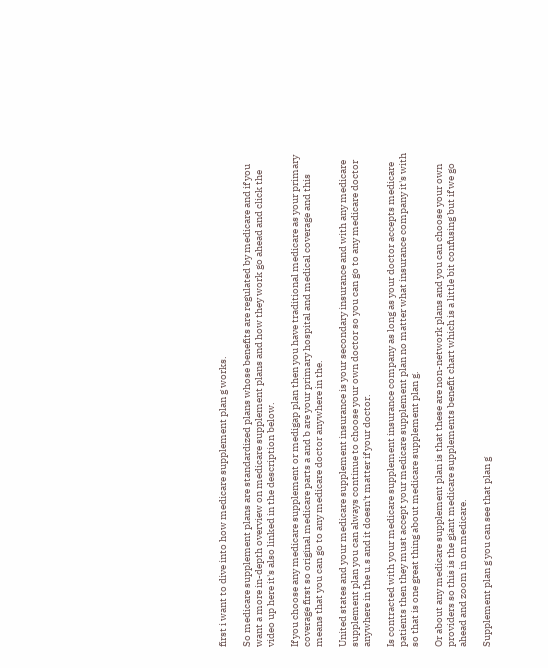first i want to dive into how medicare supplement plan g works.

So medicare supplement plans are standardized plans whose benefits are regulated by medicare and if you want a more in-depth overview on medicare supplement plans and how they work go ahead and click the video up here it's also linked in the description below.

If you choose any medicare supplement or medigap plan then you have traditional medicare as your primary coverage first so original medicare parts a and b are your primary hospital and medical coverage and this means that you can go to any medicare doctor anywhere in the.

United states and your medicare supplement insurance is your secondary insurance and with any medicare supplement plan you can always continue to choose your own doctor so you can go to any medicare doctor anywhere in the u.s and it doesn't matter if your doctor.

Is contracted with your medicare supplement insurance company as long as your doctor accepts medicare patients then they must accept your medicare supplement plan no matter what insurance company it's with so that is one great thing about medicare supplement plan g.

Or about any medicare supplement plan is that these are non-network plans and you can choose your own providers so this is the giant medicare supplements benefit chart which is a little bit confusing but if we go ahead and zoom in on medicare.

Supplement plan g you can see that plan g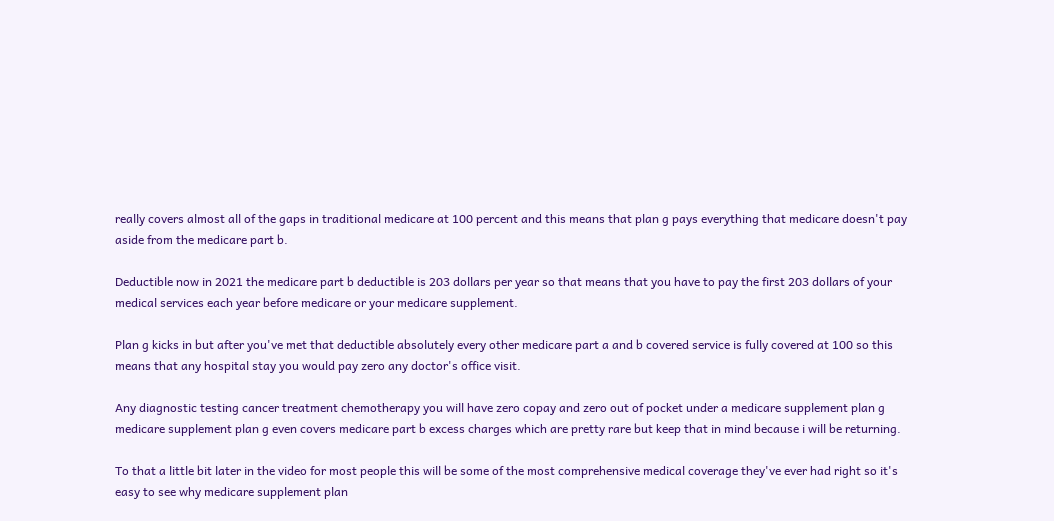really covers almost all of the gaps in traditional medicare at 100 percent and this means that plan g pays everything that medicare doesn't pay aside from the medicare part b.

Deductible now in 2021 the medicare part b deductible is 203 dollars per year so that means that you have to pay the first 203 dollars of your medical services each year before medicare or your medicare supplement.

Plan g kicks in but after you've met that deductible absolutely every other medicare part a and b covered service is fully covered at 100 so this means that any hospital stay you would pay zero any doctor's office visit.

Any diagnostic testing cancer treatment chemotherapy you will have zero copay and zero out of pocket under a medicare supplement plan g medicare supplement plan g even covers medicare part b excess charges which are pretty rare but keep that in mind because i will be returning.

To that a little bit later in the video for most people this will be some of the most comprehensive medical coverage they've ever had right so it's easy to see why medicare supplement plan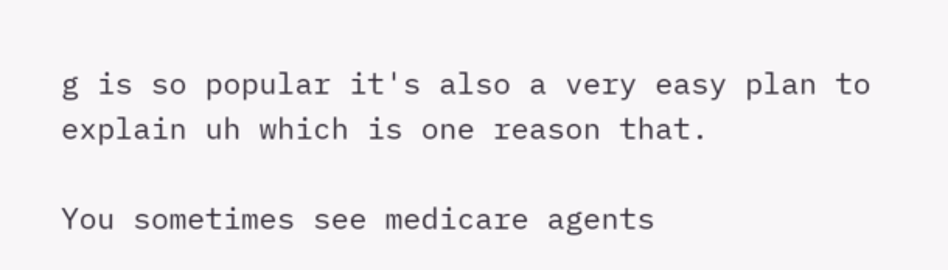g is so popular it's also a very easy plan to explain uh which is one reason that.

You sometimes see medicare agents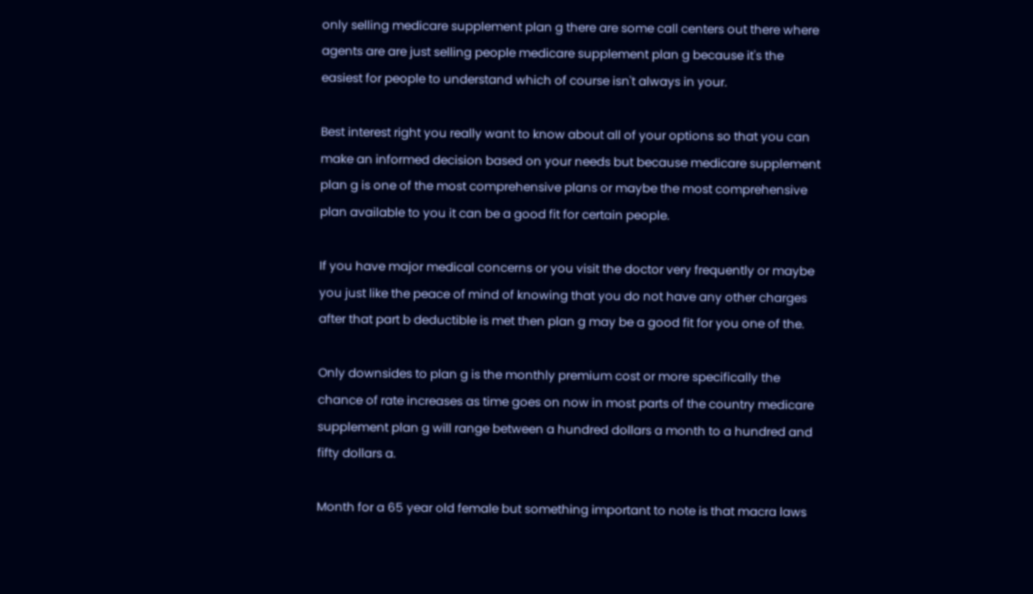only selling medicare supplement plan g there are some call centers out there where agents are are just selling people medicare supplement plan g because it's the easiest for people to understand which of course isn't always in your.

Best interest right you really want to know about all of your options so that you can make an informed decision based on your needs but because medicare supplement plan g is one of the most comprehensive plans or maybe the most comprehensive plan available to you it can be a good fit for certain people.

If you have major medical concerns or you visit the doctor very frequently or maybe you just like the peace of mind of knowing that you do not have any other charges after that part b deductible is met then plan g may be a good fit for you one of the.

Only downsides to plan g is the monthly premium cost or more specifically the chance of rate increases as time goes on now in most parts of the country medicare supplement plan g will range between a hundred dollars a month to a hundred and fifty dollars a.

Month for a 65 year old female but something important to note is that macra laws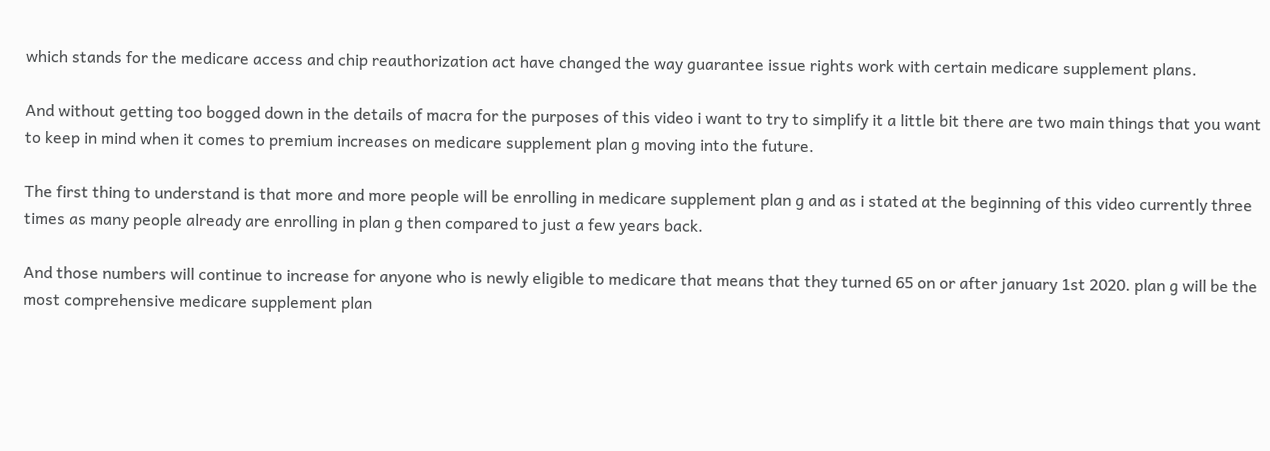which stands for the medicare access and chip reauthorization act have changed the way guarantee issue rights work with certain medicare supplement plans.

And without getting too bogged down in the details of macra for the purposes of this video i want to try to simplify it a little bit there are two main things that you want to keep in mind when it comes to premium increases on medicare supplement plan g moving into the future.

The first thing to understand is that more and more people will be enrolling in medicare supplement plan g and as i stated at the beginning of this video currently three times as many people already are enrolling in plan g then compared to just a few years back.

And those numbers will continue to increase for anyone who is newly eligible to medicare that means that they turned 65 on or after january 1st 2020. plan g will be the most comprehensive medicare supplement plan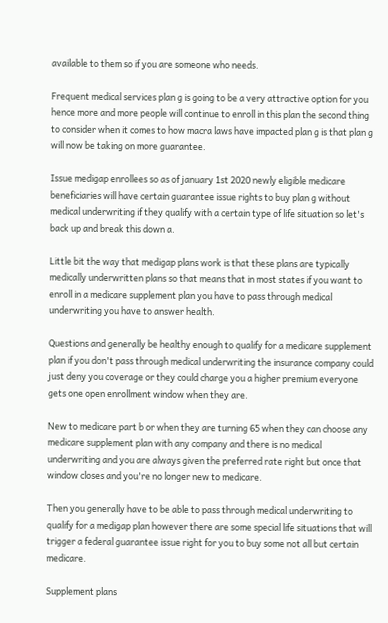available to them so if you are someone who needs.

Frequent medical services plan g is going to be a very attractive option for you hence more and more people will continue to enroll in this plan the second thing to consider when it comes to how macra laws have impacted plan g is that plan g will now be taking on more guarantee.

Issue medigap enrollees so as of january 1st 2020 newly eligible medicare beneficiaries will have certain guarantee issue rights to buy plan g without medical underwriting if they qualify with a certain type of life situation so let's back up and break this down a.

Little bit the way that medigap plans work is that these plans are typically medically underwritten plans so that means that in most states if you want to enroll in a medicare supplement plan you have to pass through medical underwriting you have to answer health.

Questions and generally be healthy enough to qualify for a medicare supplement plan if you don't pass through medical underwriting the insurance company could just deny you coverage or they could charge you a higher premium everyone gets one open enrollment window when they are.

New to medicare part b or when they are turning 65 when they can choose any medicare supplement plan with any company and there is no medical underwriting and you are always given the preferred rate right but once that window closes and you're no longer new to medicare.

Then you generally have to be able to pass through medical underwriting to qualify for a medigap plan however there are some special life situations that will trigger a federal guarantee issue right for you to buy some not all but certain medicare.

Supplement plans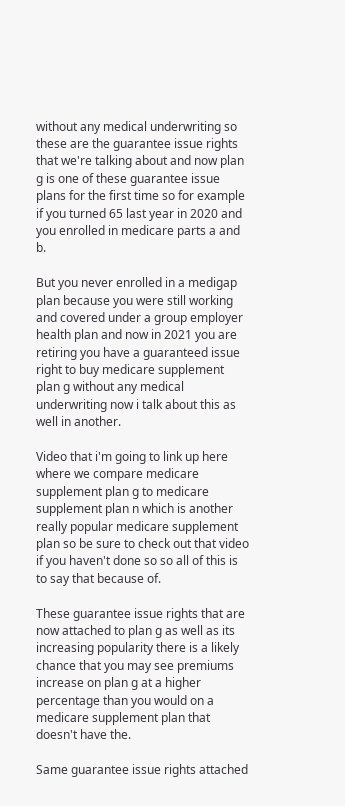without any medical underwriting so these are the guarantee issue rights that we're talking about and now plan g is one of these guarantee issue plans for the first time so for example if you turned 65 last year in 2020 and you enrolled in medicare parts a and b.

But you never enrolled in a medigap plan because you were still working and covered under a group employer health plan and now in 2021 you are retiring you have a guaranteed issue right to buy medicare supplement plan g without any medical underwriting now i talk about this as well in another.

Video that i'm going to link up here where we compare medicare supplement plan g to medicare supplement plan n which is another really popular medicare supplement plan so be sure to check out that video if you haven't done so so all of this is to say that because of.

These guarantee issue rights that are now attached to plan g as well as its increasing popularity there is a likely chance that you may see premiums increase on plan g at a higher percentage than you would on a medicare supplement plan that doesn't have the.

Same guarantee issue rights attached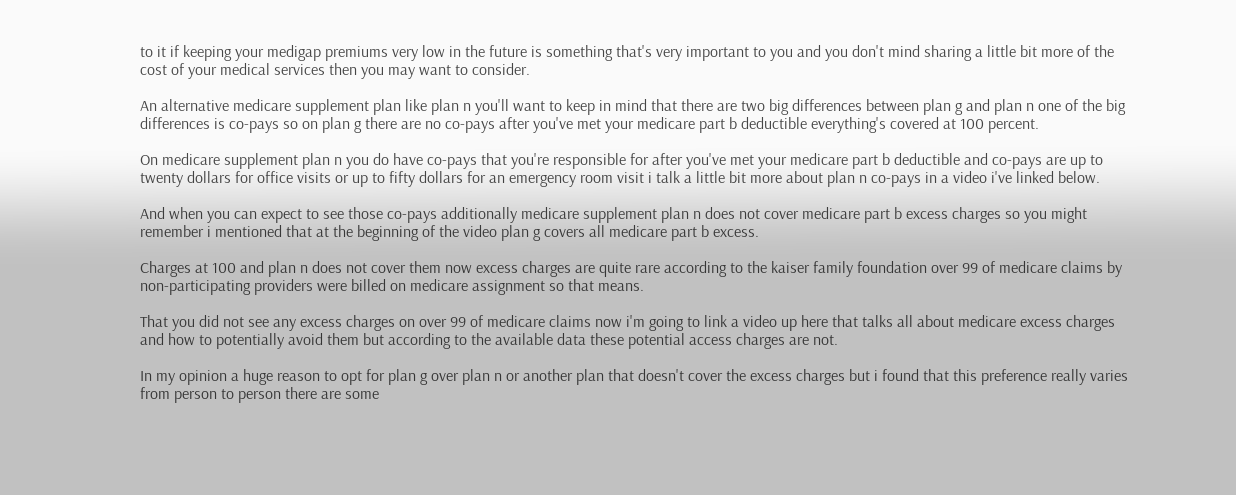to it if keeping your medigap premiums very low in the future is something that's very important to you and you don't mind sharing a little bit more of the cost of your medical services then you may want to consider.

An alternative medicare supplement plan like plan n you'll want to keep in mind that there are two big differences between plan g and plan n one of the big differences is co-pays so on plan g there are no co-pays after you've met your medicare part b deductible everything's covered at 100 percent.

On medicare supplement plan n you do have co-pays that you're responsible for after you've met your medicare part b deductible and co-pays are up to twenty dollars for office visits or up to fifty dollars for an emergency room visit i talk a little bit more about plan n co-pays in a video i've linked below.

And when you can expect to see those co-pays additionally medicare supplement plan n does not cover medicare part b excess charges so you might remember i mentioned that at the beginning of the video plan g covers all medicare part b excess.

Charges at 100 and plan n does not cover them now excess charges are quite rare according to the kaiser family foundation over 99 of medicare claims by non-participating providers were billed on medicare assignment so that means.

That you did not see any excess charges on over 99 of medicare claims now i'm going to link a video up here that talks all about medicare excess charges and how to potentially avoid them but according to the available data these potential access charges are not.

In my opinion a huge reason to opt for plan g over plan n or another plan that doesn't cover the excess charges but i found that this preference really varies from person to person there are some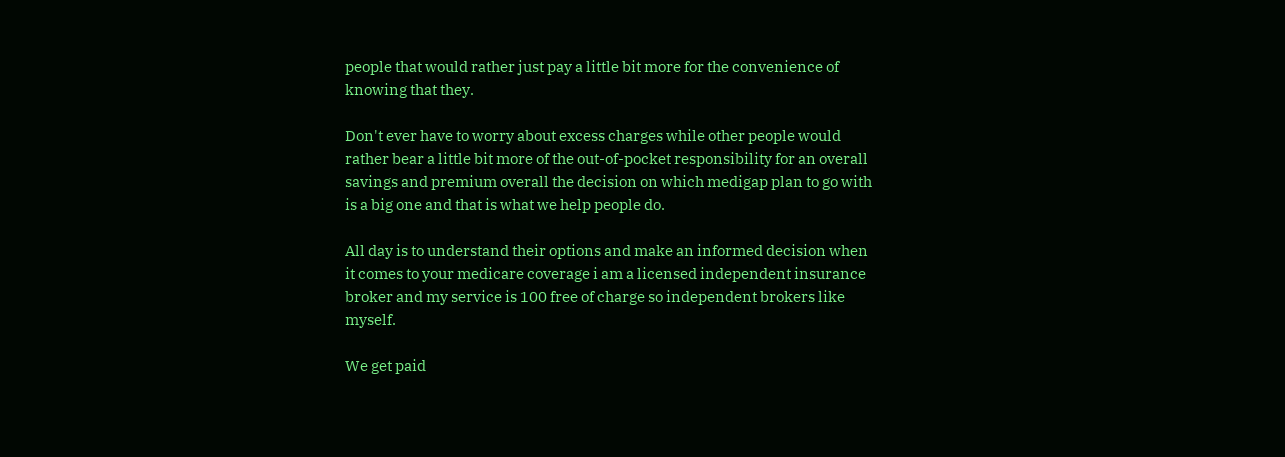people that would rather just pay a little bit more for the convenience of knowing that they.

Don't ever have to worry about excess charges while other people would rather bear a little bit more of the out-of-pocket responsibility for an overall savings and premium overall the decision on which medigap plan to go with is a big one and that is what we help people do.

All day is to understand their options and make an informed decision when it comes to your medicare coverage i am a licensed independent insurance broker and my service is 100 free of charge so independent brokers like myself.

We get paid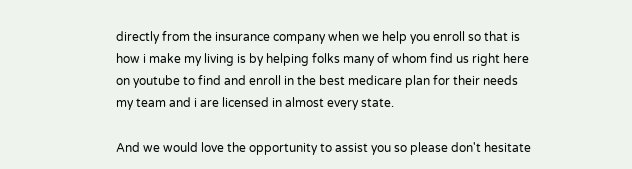directly from the insurance company when we help you enroll so that is how i make my living is by helping folks many of whom find us right here on youtube to find and enroll in the best medicare plan for their needs my team and i are licensed in almost every state.

And we would love the opportunity to assist you so please don't hesitate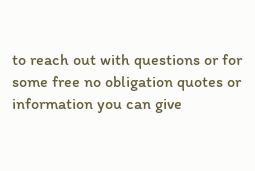to reach out with questions or for some free no obligation quotes or information you can give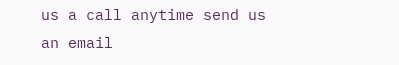us a call anytime send us an email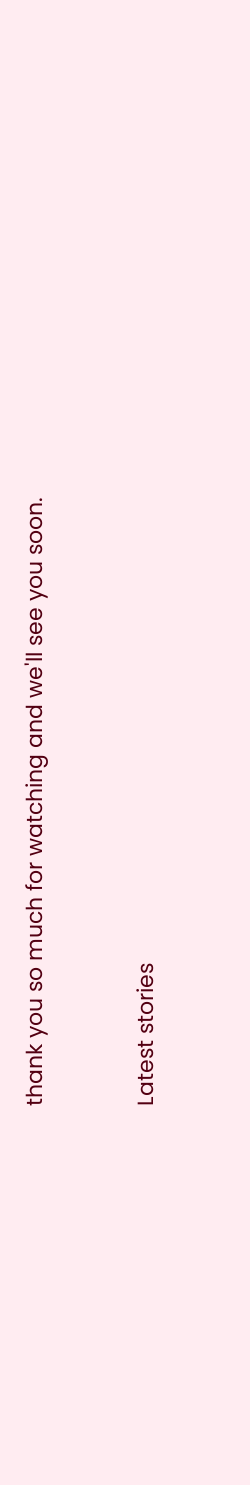thank you so much for watching and we'll see you soon.


Latest stories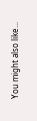You might also like...